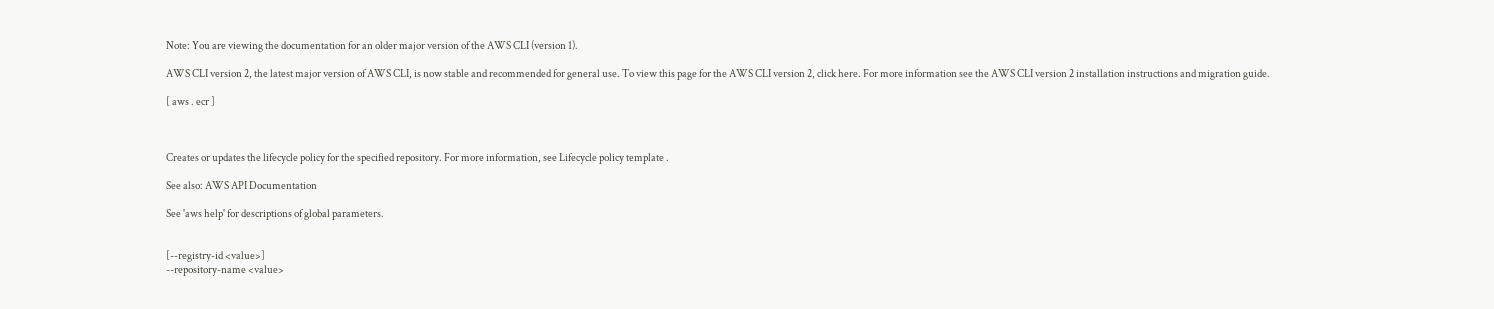Note: You are viewing the documentation for an older major version of the AWS CLI (version 1).

AWS CLI version 2, the latest major version of AWS CLI, is now stable and recommended for general use. To view this page for the AWS CLI version 2, click here. For more information see the AWS CLI version 2 installation instructions and migration guide.

[ aws . ecr ]



Creates or updates the lifecycle policy for the specified repository. For more information, see Lifecycle policy template .

See also: AWS API Documentation

See 'aws help' for descriptions of global parameters.


[--registry-id <value>]
--repository-name <value>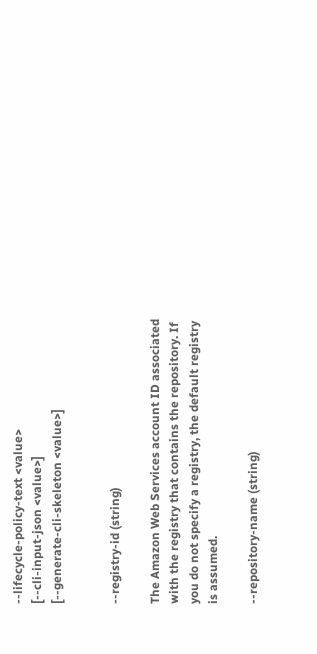--lifecycle-policy-text <value>
[--cli-input-json <value>]
[--generate-cli-skeleton <value>]


--registry-id (string)

The Amazon Web Services account ID associated with the registry that contains the repository. If you do not specify a registry, the default registry is assumed.

--repository-name (string)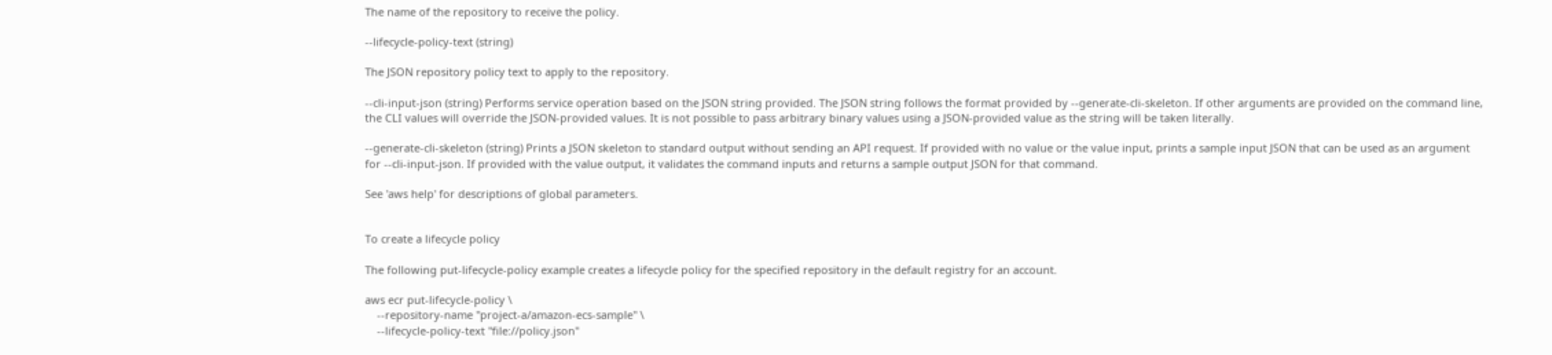The name of the repository to receive the policy.

--lifecycle-policy-text (string)

The JSON repository policy text to apply to the repository.

--cli-input-json (string) Performs service operation based on the JSON string provided. The JSON string follows the format provided by --generate-cli-skeleton. If other arguments are provided on the command line, the CLI values will override the JSON-provided values. It is not possible to pass arbitrary binary values using a JSON-provided value as the string will be taken literally.

--generate-cli-skeleton (string) Prints a JSON skeleton to standard output without sending an API request. If provided with no value or the value input, prints a sample input JSON that can be used as an argument for --cli-input-json. If provided with the value output, it validates the command inputs and returns a sample output JSON for that command.

See 'aws help' for descriptions of global parameters.


To create a lifecycle policy

The following put-lifecycle-policy example creates a lifecycle policy for the specified repository in the default registry for an account.

aws ecr put-lifecycle-policy \
    --repository-name "project-a/amazon-ecs-sample" \
    --lifecycle-policy-text "file://policy.json"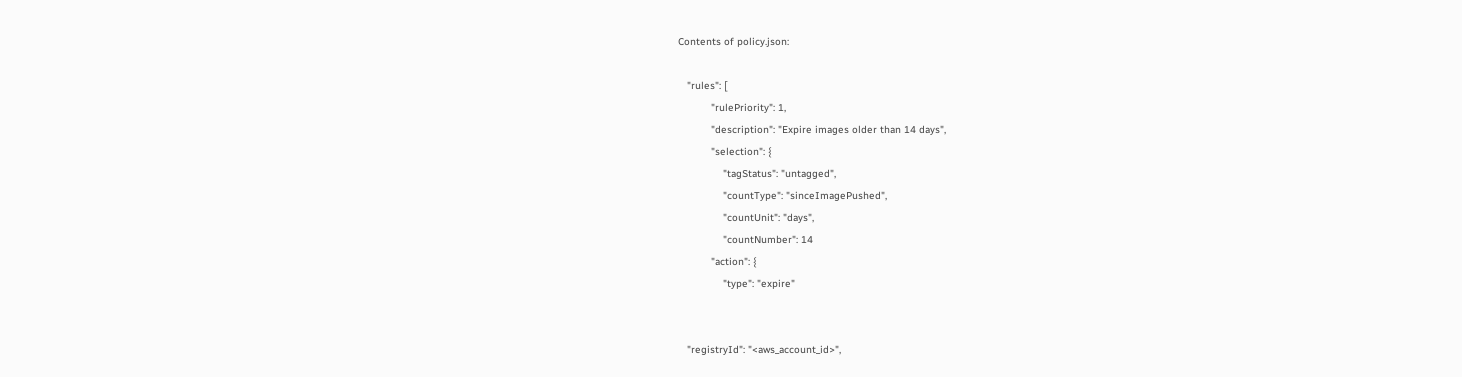Contents of policy.json:

   "rules": [
           "rulePriority": 1,
           "description": "Expire images older than 14 days",
           "selection": {
               "tagStatus": "untagged",
               "countType": "sinceImagePushed",
               "countUnit": "days",
               "countNumber": 14
           "action": {
               "type": "expire"


   "registryId": "<aws_account_id>",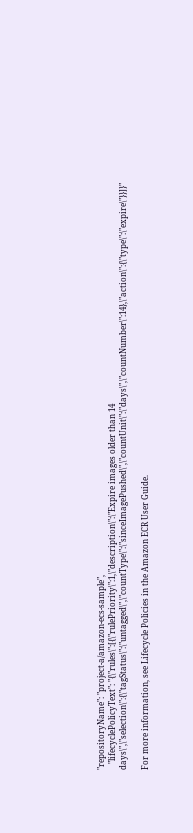"repositoryName": "project-a/amazon-ecs-sample",
   "lifecyclePolicyText": "{\"rules\":[{\"rulePriority\":1,\"description\":\"Expire images older than 14 days\",\"selection\":{\"tagStatus\":\"untagged\",\"countType\":\"sinceImagePushed\",\"countUnit\":\"days\",\"countNumber\":14},\"action\":{\"type\":\"expire\"}}]}"

For more information, see Lifecycle Policies in the Amazon ECR User Guide.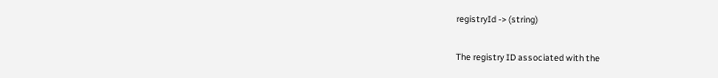registryId -> (string)

The registry ID associated with the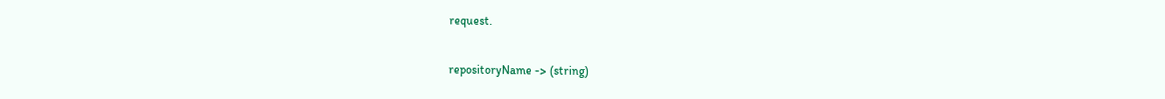request.

repositoryName -> (string)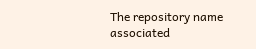The repository name associated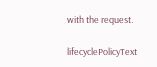with the request.

lifecyclePolicyText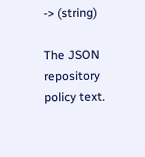-> (string)

The JSON repository policy text.